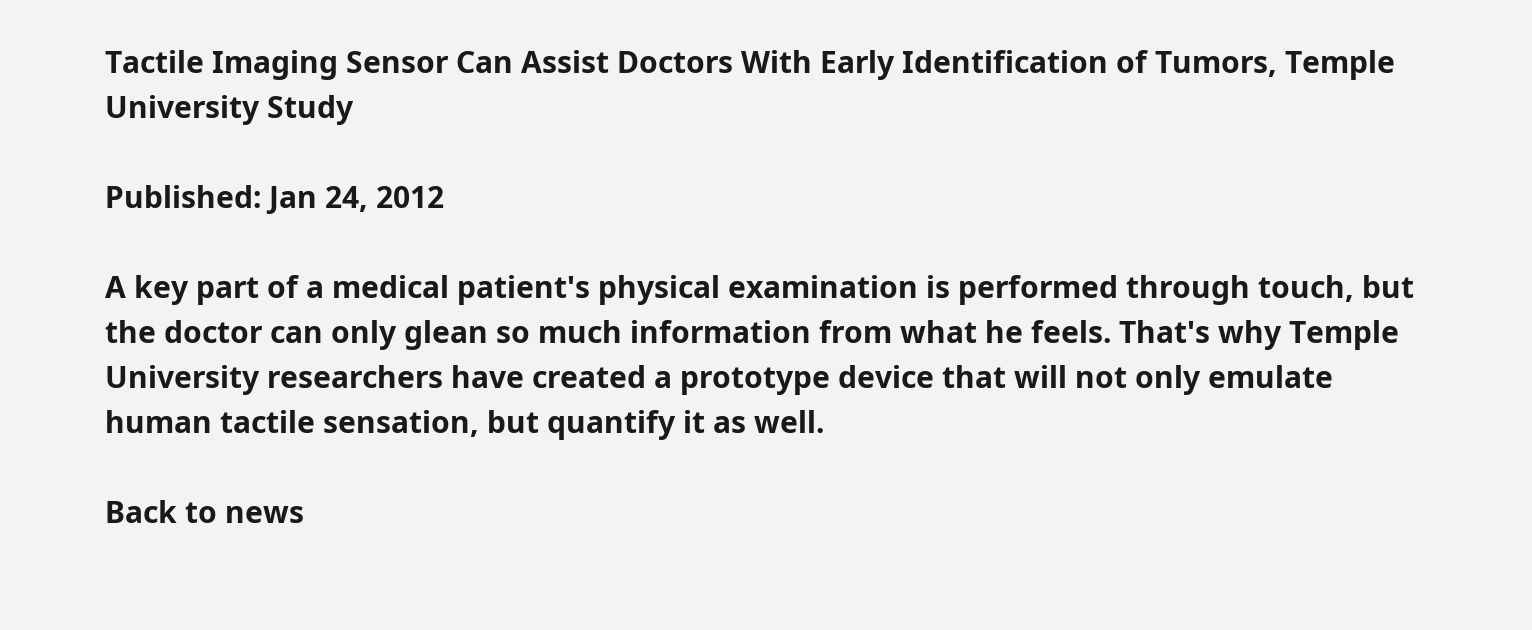Tactile Imaging Sensor Can Assist Doctors With Early Identification of Tumors, Temple University Study

Published: Jan 24, 2012

A key part of a medical patient's physical examination is performed through touch, but the doctor can only glean so much information from what he feels. That's why Temple University researchers have created a prototype device that will not only emulate human tactile sensation, but quantify it as well.

Back to news